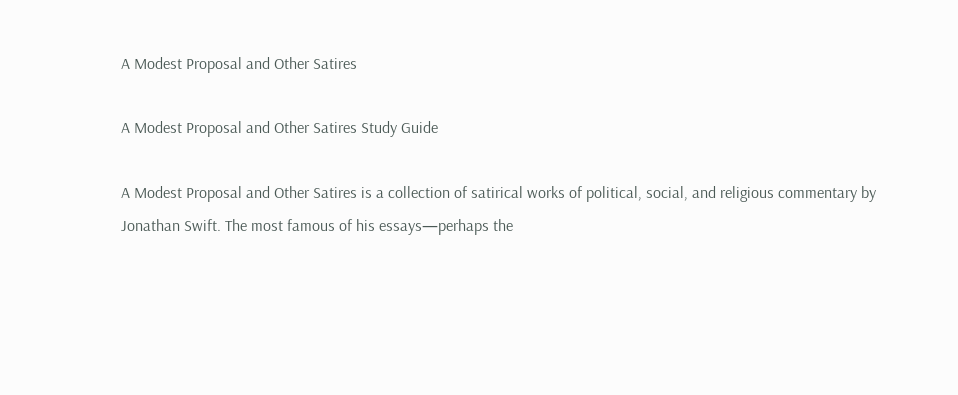A Modest Proposal and Other Satires

A Modest Proposal and Other Satires Study Guide

A Modest Proposal and Other Satires is a collection of satirical works of political, social, and religious commentary by Jonathan Swift. The most famous of his essays—perhaps the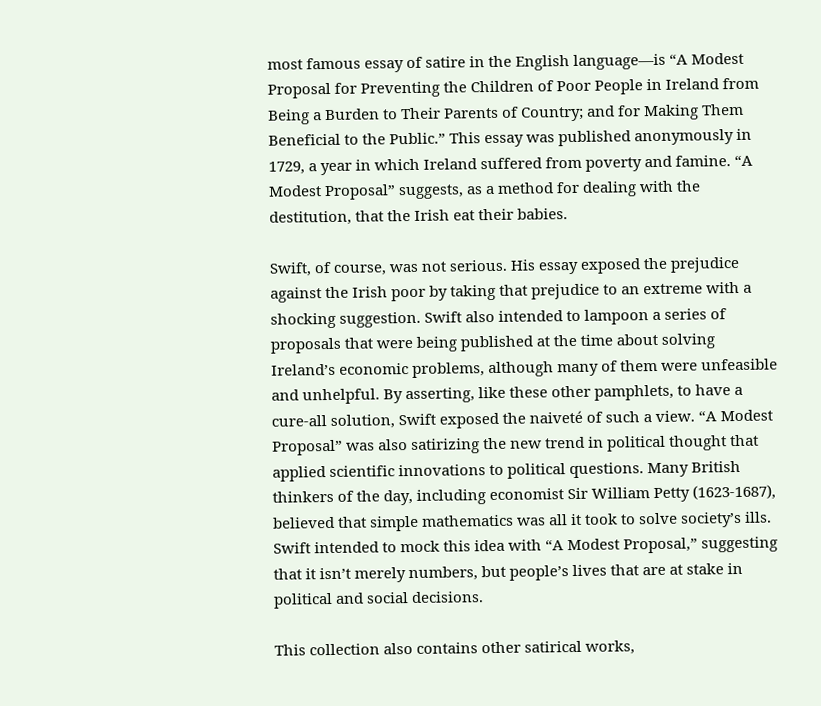most famous essay of satire in the English language—is “A Modest Proposal for Preventing the Children of Poor People in Ireland from Being a Burden to Their Parents of Country; and for Making Them Beneficial to the Public.” This essay was published anonymously in 1729, a year in which Ireland suffered from poverty and famine. “A Modest Proposal” suggests, as a method for dealing with the destitution, that the Irish eat their babies.

Swift, of course, was not serious. His essay exposed the prejudice against the Irish poor by taking that prejudice to an extreme with a shocking suggestion. Swift also intended to lampoon a series of proposals that were being published at the time about solving Ireland’s economic problems, although many of them were unfeasible and unhelpful. By asserting, like these other pamphlets, to have a cure-all solution, Swift exposed the naiveté of such a view. “A Modest Proposal” was also satirizing the new trend in political thought that applied scientific innovations to political questions. Many British thinkers of the day, including economist Sir William Petty (1623-1687), believed that simple mathematics was all it took to solve society’s ills. Swift intended to mock this idea with “A Modest Proposal,” suggesting that it isn’t merely numbers, but people’s lives that are at stake in political and social decisions.

This collection also contains other satirical works,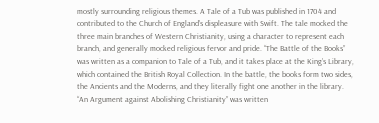mostly surrounding religious themes. A Tale of a Tub was published in 1704 and contributed to the Church of England’s displeasure with Swift. The tale mocked the three main branches of Western Christianity, using a character to represent each branch, and generally mocked religious fervor and pride. “The Battle of the Books” was written as a companion to Tale of a Tub, and it takes place at the King’s Library, which contained the British Royal Collection. In the battle, the books form two sides, the Ancients and the Moderns, and they literally fight one another in the library. “An Argument against Abolishing Christianity” was written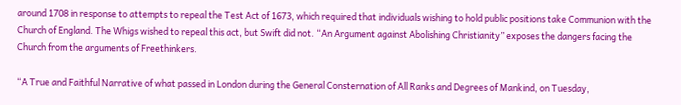around 1708 in response to attempts to repeal the Test Act of 1673, which required that individuals wishing to hold public positions take Communion with the Church of England. The Whigs wished to repeal this act, but Swift did not. “An Argument against Abolishing Christianity” exposes the dangers facing the Church from the arguments of Freethinkers.

“A True and Faithful Narrative of what passed in London during the General Consternation of All Ranks and Degrees of Mankind, on Tuesday,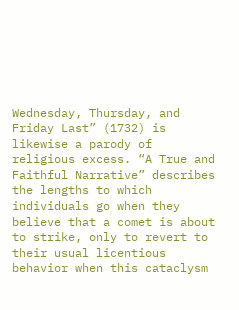Wednesday, Thursday, and Friday Last” (1732) is likewise a parody of religious excess. “A True and Faithful Narrative” describes the lengths to which individuals go when they believe that a comet is about to strike, only to revert to their usual licentious behavior when this cataclysm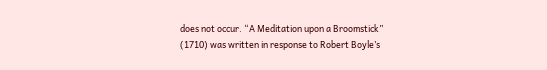does not occur. “A Meditation upon a Broomstick” (1710) was written in response to Robert Boyle’s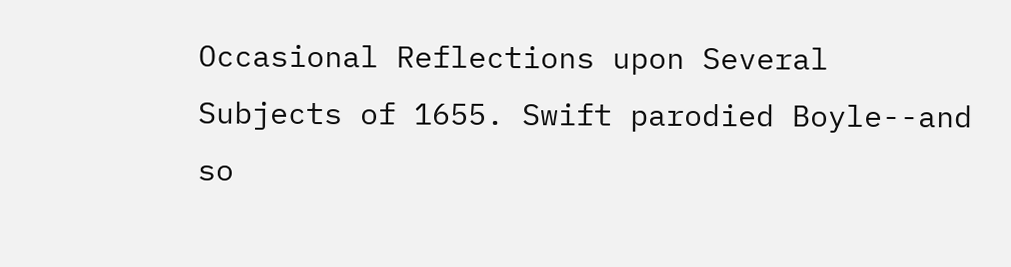Occasional Reflections upon Several Subjects of 1655. Swift parodied Boyle--and so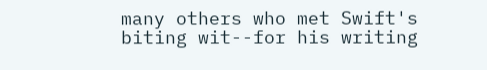many others who met Swift's biting wit--for his writing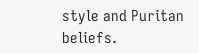style and Puritan beliefs.